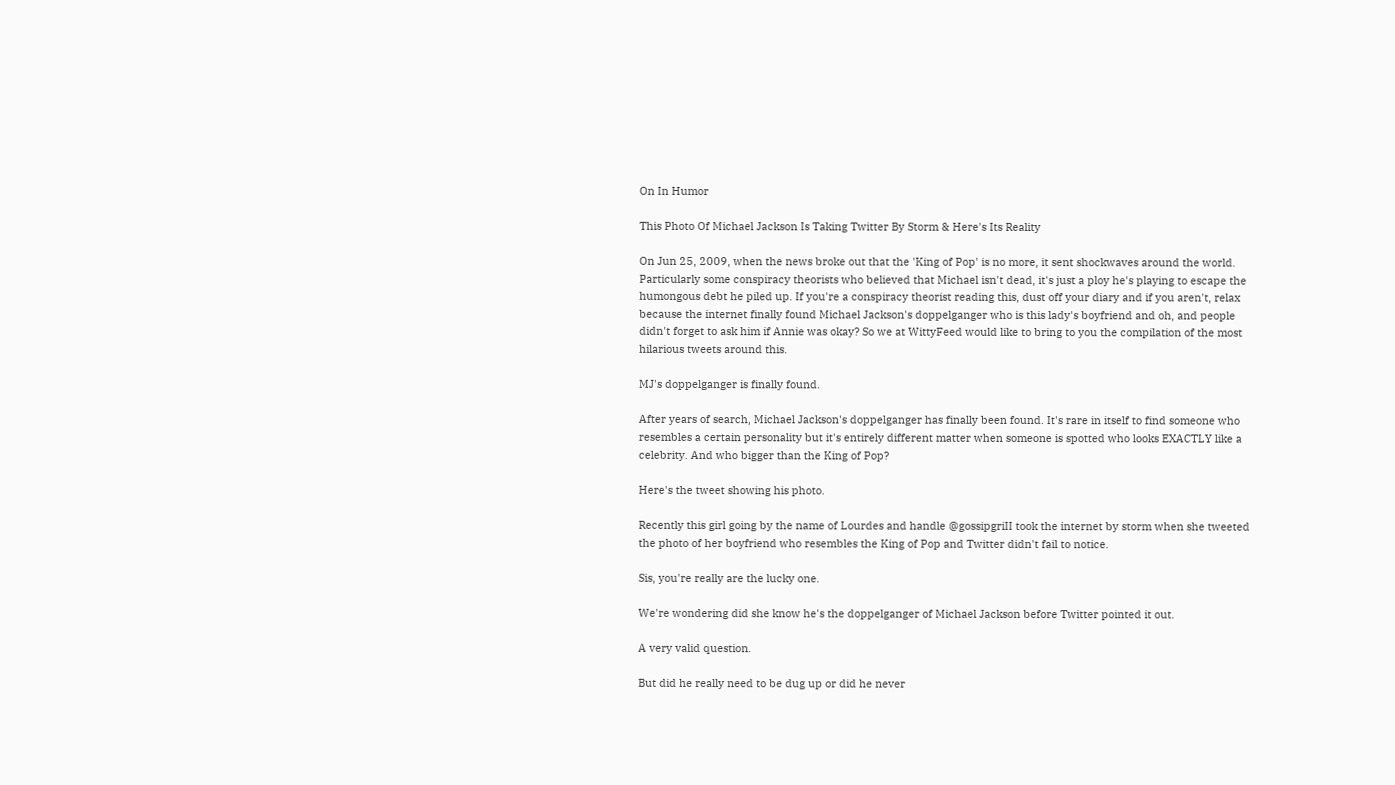On In Humor

This Photo Of Michael Jackson Is Taking Twitter By Storm & Here's Its Reality

On Jun 25, 2009, when the news broke out that the 'King of Pop' is no more, it sent shockwaves around the world. Particularly some conspiracy theorists who believed that Michael isn't dead, it's just a ploy he's playing to escape the humongous debt he piled up. If you're a conspiracy theorist reading this, dust off your diary and if you aren't, relax because the internet finally found Michael Jackson's doppelganger who is this lady's boyfriend and oh, and people didn't forget to ask him if Annie was okay? So we at WittyFeed would like to bring to you the compilation of the most hilarious tweets around this.

MJ's doppelganger is finally found.

After years of search, Michael Jackson's doppelganger has finally been found. It's rare in itself to find someone who resembles a certain personality but it's entirely different matter when someone is spotted who looks EXACTLY like a celebrity. And who bigger than the King of Pop?

Here's the tweet showing his photo.

Recently this girl going by the name of Lourdes and handle @gossipgriII took the internet by storm when she tweeted the photo of her boyfriend who resembles the King of Pop and Twitter didn't fail to notice.

Sis, you're really are the lucky one.

We're wondering did she know he's the doppelganger of Michael Jackson before Twitter pointed it out.

A very valid question.

But did he really need to be dug up or did he never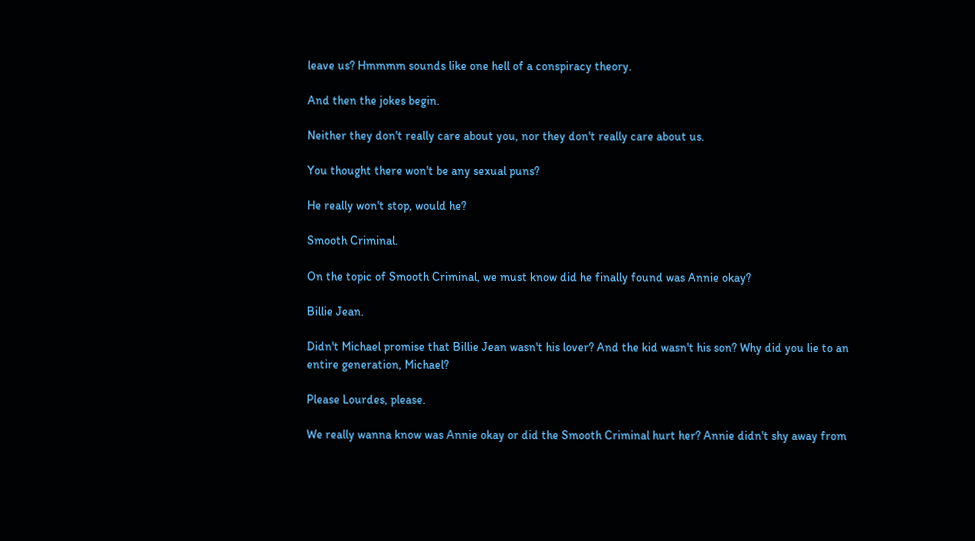leave us? Hmmmm sounds like one hell of a conspiracy theory.

And then the jokes begin.

Neither they don't really care about you, nor they don't really care about us.

You thought there won't be any sexual puns?

He really won't stop, would he?

Smooth Criminal.

On the topic of Smooth Criminal, we must know did he finally found was Annie okay?

Billie Jean.

Didn't Michael promise that Billie Jean wasn't his lover? And the kid wasn't his son? Why did you lie to an entire generation, Michael?

Please Lourdes, please.

We really wanna know was Annie okay or did the Smooth Criminal hurt her? Annie didn't shy away from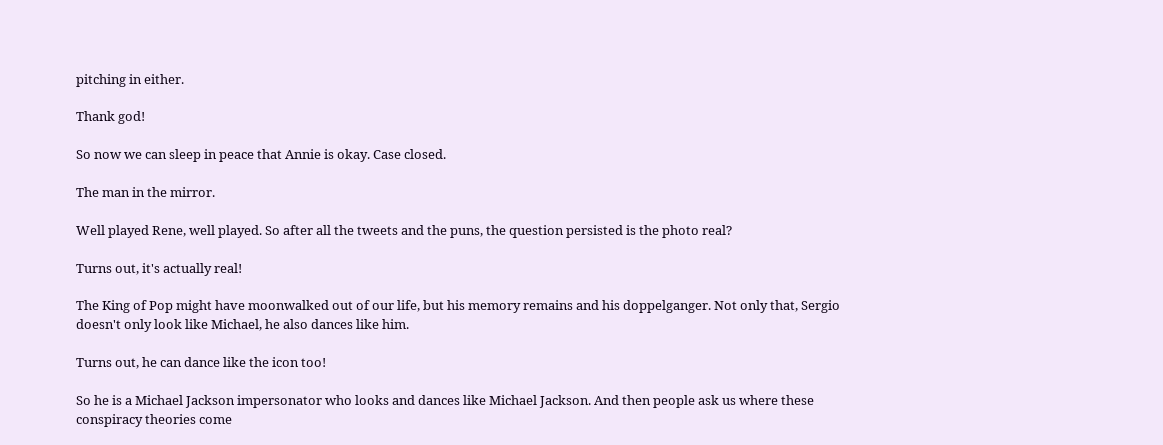pitching in either.

Thank god!

So now we can sleep in peace that Annie is okay. Case closed.

The man in the mirror.

Well played Rene, well played. So after all the tweets and the puns, the question persisted is the photo real?

Turns out, it's actually real!

The King of Pop might have moonwalked out of our life, but his memory remains and his doppelganger. Not only that, Sergio doesn't only look like Michael, he also dances like him.

Turns out, he can dance like the icon too!

So he is a Michael Jackson impersonator who looks and dances like Michael Jackson. And then people ask us where these conspiracy theories come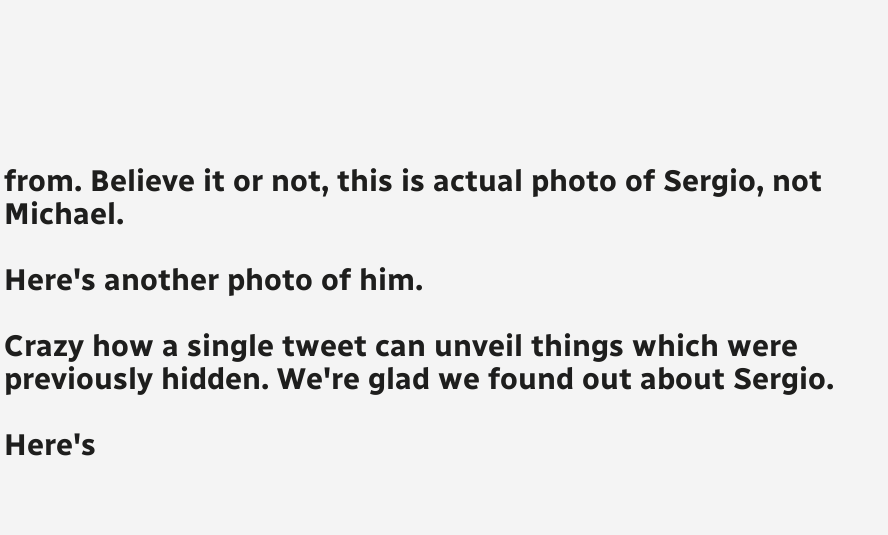from. Believe it or not, this is actual photo of Sergio, not Michael.

Here's another photo of him.

Crazy how a single tweet can unveil things which were previously hidden. We're glad we found out about Sergio.

Here's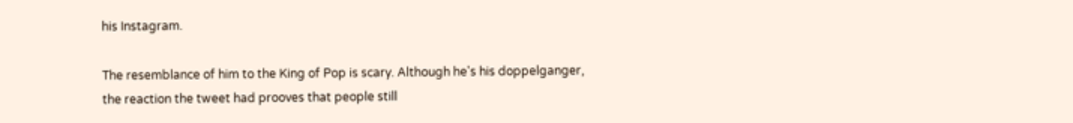his Instagram.

The resemblance of him to the King of Pop is scary. Although he's his doppelganger, the reaction the tweet had prooves that people still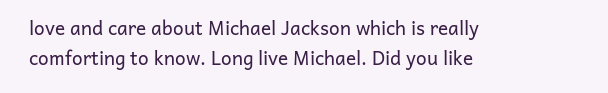love and care about Michael Jackson which is really comforting to know. Long live Michael. Did you like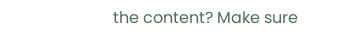the content? Make sure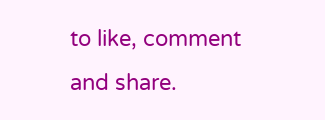to like, comment and share.